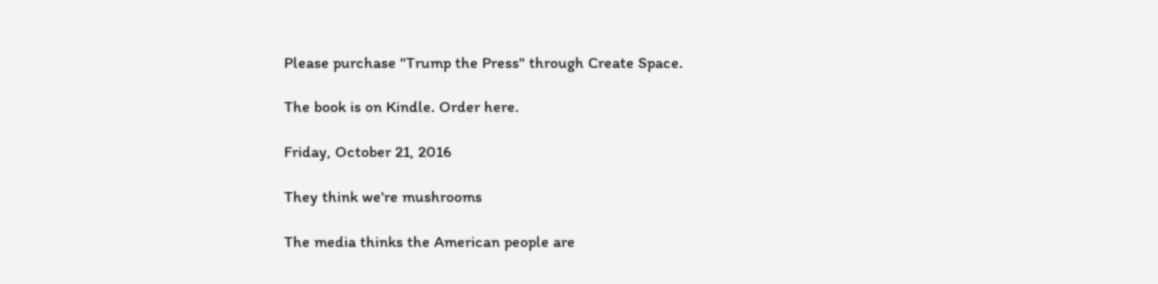Please purchase "Trump the Press" through Create Space.

The book is on Kindle. Order here.

Friday, October 21, 2016

They think we're mushrooms

The media thinks the American people are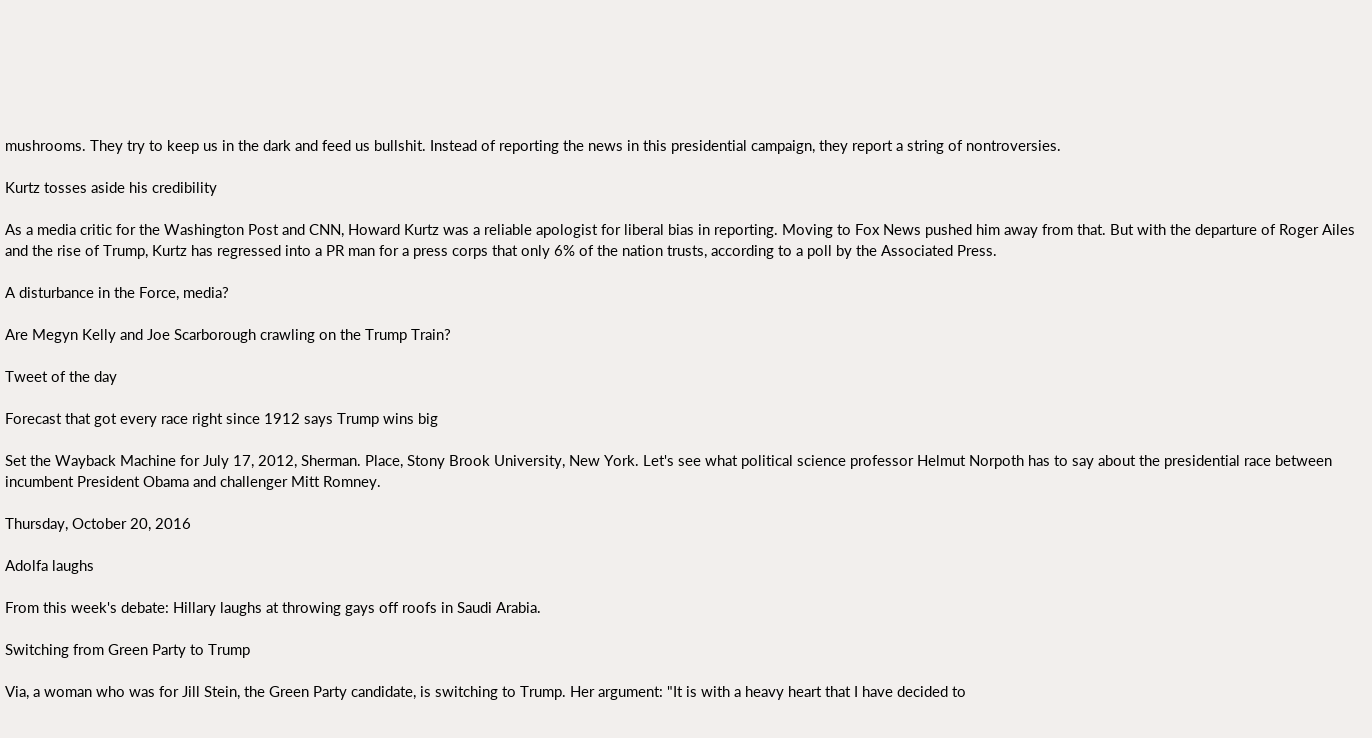mushrooms. They try to keep us in the dark and feed us bullshit. Instead of reporting the news in this presidential campaign, they report a string of nontroversies.

Kurtz tosses aside his credibility

As a media critic for the Washington Post and CNN, Howard Kurtz was a reliable apologist for liberal bias in reporting. Moving to Fox News pushed him away from that. But with the departure of Roger Ailes and the rise of Trump, Kurtz has regressed into a PR man for a press corps that only 6% of the nation trusts, according to a poll by the Associated Press.

A disturbance in the Force, media?

Are Megyn Kelly and Joe Scarborough crawling on the Trump Train?

Tweet of the day

Forecast that got every race right since 1912 says Trump wins big

Set the Wayback Machine for July 17, 2012, Sherman. Place, Stony Brook University, New York. Let's see what political science professor Helmut Norpoth has to say about the presidential race between incumbent President Obama and challenger Mitt Romney.

Thursday, October 20, 2016

Adolfa laughs

From this week's debate: Hillary laughs at throwing gays off roofs in Saudi Arabia.

Switching from Green Party to Trump

Via, a woman who was for Jill Stein, the Green Party candidate, is switching to Trump. Her argument: "It is with a heavy heart that I have decided to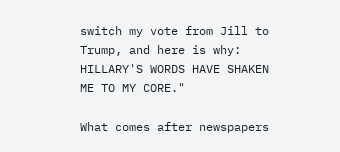switch my vote from Jill to Trump, and here is why: HILLARY'S WORDS HAVE SHAKEN ME TO MY CORE."

What comes after newspapers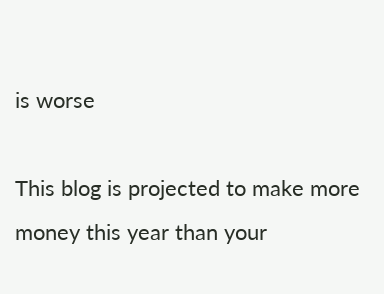is worse

This blog is projected to make more money this year than your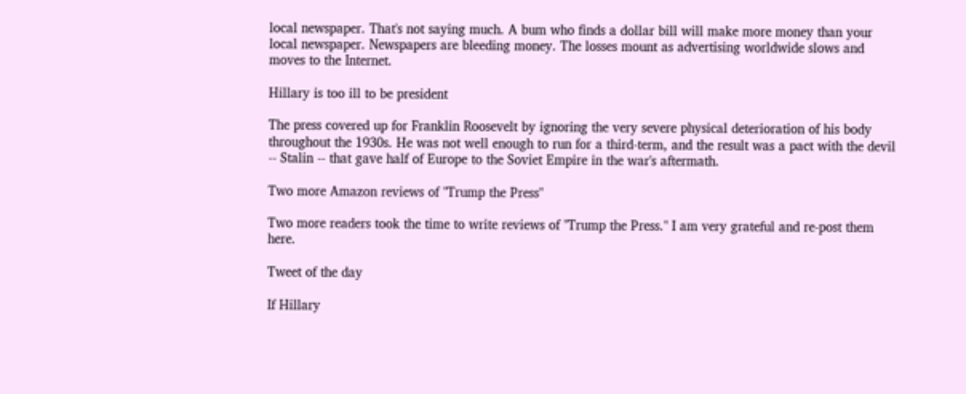local newspaper. That's not saying much. A bum who finds a dollar bill will make more money than your local newspaper. Newspapers are bleeding money. The losses mount as advertising worldwide slows and moves to the Internet.

Hillary is too ill to be president

The press covered up for Franklin Roosevelt by ignoring the very severe physical deterioration of his body throughout the 1930s. He was not well enough to run for a third-term, and the result was a pact with the devil -- Stalin -- that gave half of Europe to the Soviet Empire in the war's aftermath.

Two more Amazon reviews of "Trump the Press"

Two more readers took the time to write reviews of "Trump the Press." I am very grateful and re-post them here.

Tweet of the day

If Hillary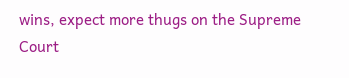wins, expect more thugs on the Supreme Court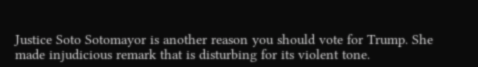Justice Soto Sotomayor is another reason you should vote for Trump. She made injudicious remark that is disturbing for its violent tone.